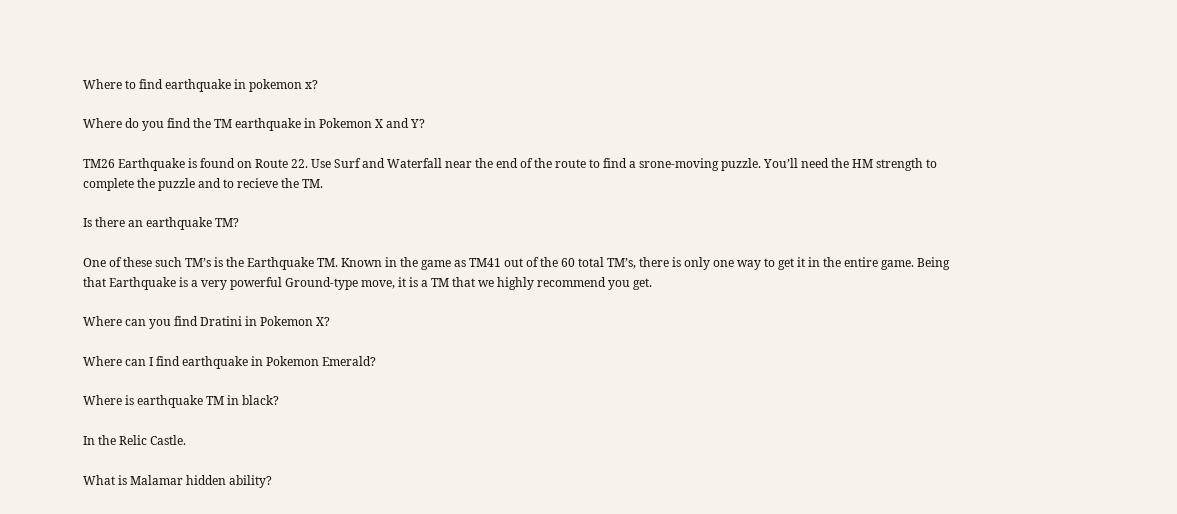Where to find earthquake in pokemon x?

Where do you find the TM earthquake in Pokemon X and Y?

TM26 Earthquake is found on Route 22. Use Surf and Waterfall near the end of the route to find a srone-moving puzzle. You’ll need the HM strength to complete the puzzle and to recieve the TM.

Is there an earthquake TM?

One of these such TM’s is the Earthquake TM. Known in the game as TM41 out of the 60 total TM’s, there is only one way to get it in the entire game. Being that Earthquake is a very powerful Ground-type move, it is a TM that we highly recommend you get.

Where can you find Dratini in Pokemon X?

Where can I find earthquake in Pokemon Emerald?

Where is earthquake TM in black?

In the Relic Castle.

What is Malamar hidden ability?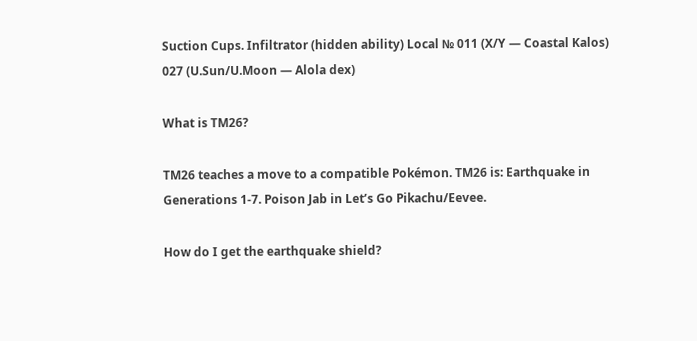Suction Cups. Infiltrator (hidden ability) Local № 011 (X/Y — Coastal Kalos) 027 (U.Sun/U.Moon — Alola dex)

What is TM26?

TM26 teaches a move to a compatible Pokémon. TM26 is: Earthquake in Generations 1-7. Poison Jab in Let’s Go Pikachu/Eevee.

How do I get the earthquake shield?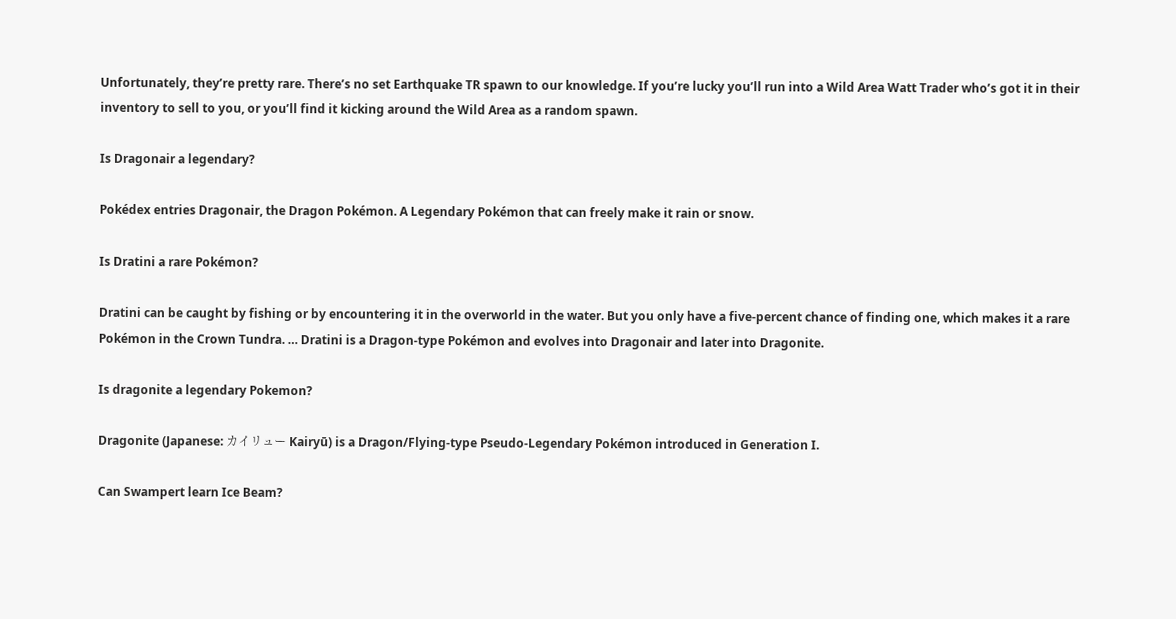Unfortunately, they’re pretty rare. There’s no set Earthquake TR spawn to our knowledge. If you’re lucky you’ll run into a Wild Area Watt Trader who’s got it in their inventory to sell to you, or you’ll find it kicking around the Wild Area as a random spawn.

Is Dragonair a legendary?

Pokédex entries Dragonair, the Dragon Pokémon. A Legendary Pokémon that can freely make it rain or snow.

Is Dratini a rare Pokémon?

Dratini can be caught by fishing or by encountering it in the overworld in the water. But you only have a five-percent chance of finding one, which makes it a rare Pokémon in the Crown Tundra. … Dratini is a Dragon-type Pokémon and evolves into Dragonair and later into Dragonite.

Is dragonite a legendary Pokemon?

Dragonite (Japanese: カイリュー Kairyū) is a Dragon/Flying-type Pseudo-Legendary Pokémon introduced in Generation I.

Can Swampert learn Ice Beam?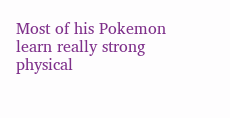Most of his Pokemon learn really strong physical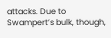attacks. Due to Swampert’s bulk, though,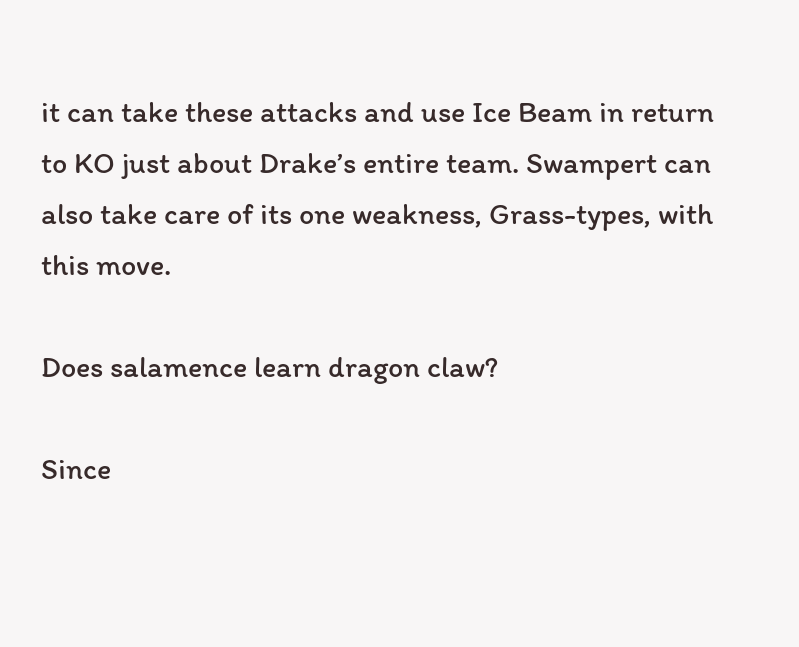it can take these attacks and use Ice Beam in return to KO just about Drake’s entire team. Swampert can also take care of its one weakness, Grass-types, with this move.

Does salamence learn dragon claw?

Since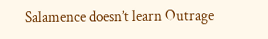Salamence doesn’t learn Outrage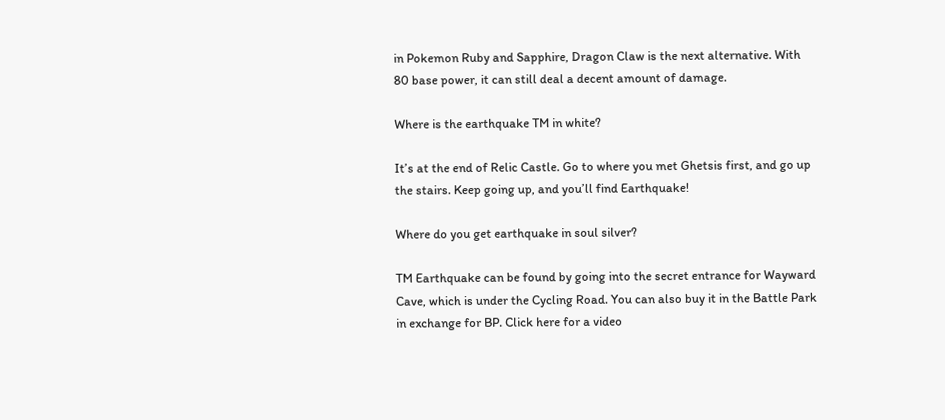in Pokemon Ruby and Sapphire, Dragon Claw is the next alternative. With 80 base power, it can still deal a decent amount of damage.

Where is the earthquake TM in white?

It’s at the end of Relic Castle. Go to where you met Ghetsis first, and go up the stairs. Keep going up, and you’ll find Earthquake!

Where do you get earthquake in soul silver?

TM Earthquake can be found by going into the secret entrance for Wayward Cave, which is under the Cycling Road. You can also buy it in the Battle Park in exchange for BP. Click here for a video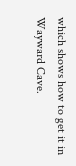which shows how to get it in Wayward Cave.